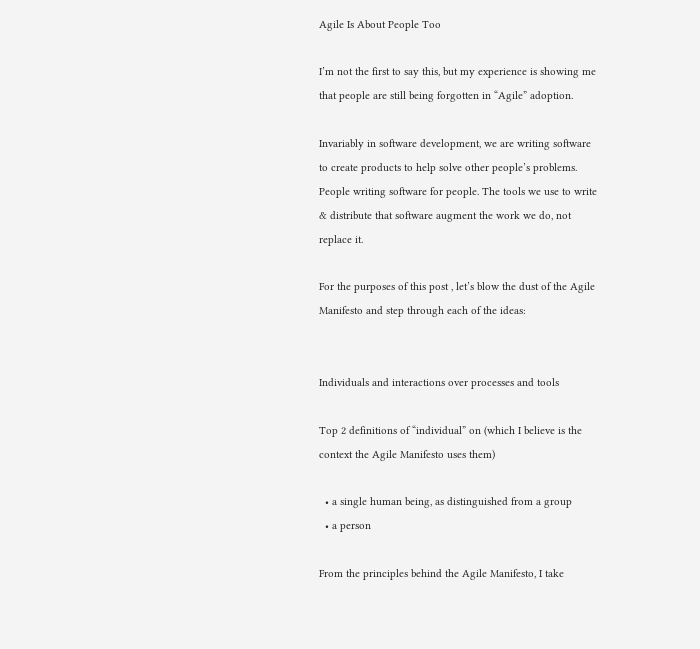Agile Is About People Too

I’m not the first to say this, but my experience is showing me that people are still being forgotten in “Agile” adoption.

Invariably in software development, we are writing software to create products to help solve other people’s problems. People writing software for people. The tools we use to write & distribute that software augment the work we do, not replace it.

For the purposes of this post , let’s blow the dust of the Agile Manifesto and step through each of the ideas:


Individuals and interactions over processes and tools

Top 2 definitions of “individual” on (which I believe is the context the Agile Manifesto uses them)

  • a single human being, as distinguished from a group
  • a person

From the principles behind the Agile Manifesto, I take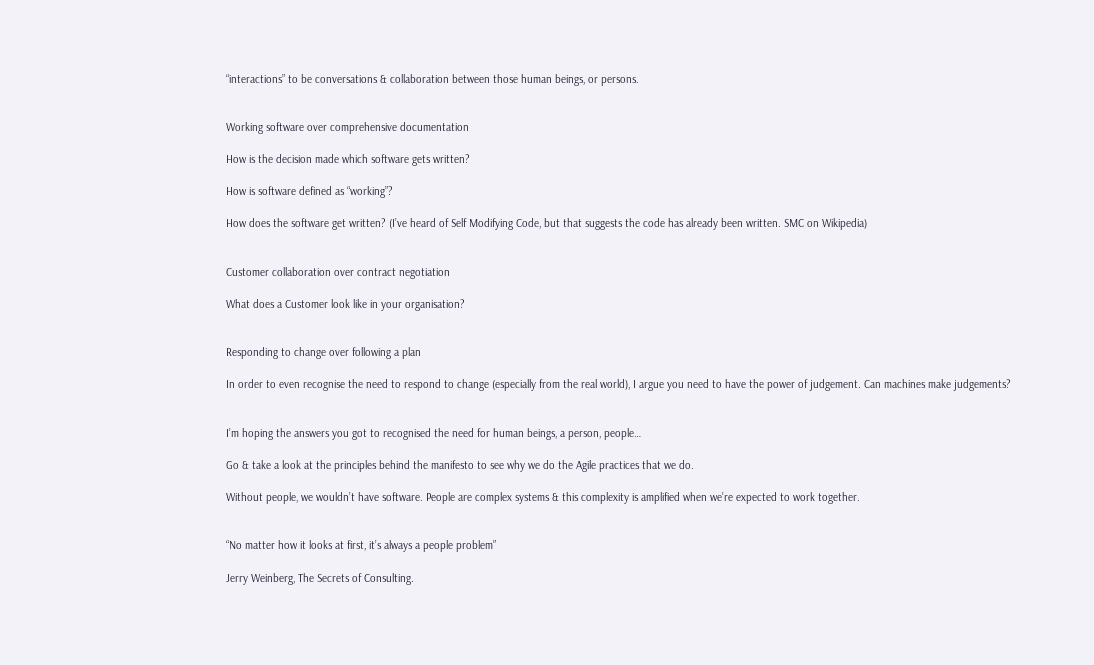“interactions” to be conversations & collaboration between those human beings, or persons.


Working software over comprehensive documentation

How is the decision made which software gets written?

How is software defined as “working”?

How does the software get written? (I’ve heard of Self Modifying Code, but that suggests the code has already been written. SMC on Wikipedia)


Customer collaboration over contract negotiation

What does a Customer look like in your organisation?


Responding to change over following a plan

In order to even recognise the need to respond to change (especially from the real world), I argue you need to have the power of judgement. Can machines make judgements?


I’m hoping the answers you got to recognised the need for human beings, a person, people…

Go & take a look at the principles behind the manifesto to see why we do the Agile practices that we do.

Without people, we wouldn’t have software. People are complex systems & this complexity is amplified when we’re expected to work together.


“No matter how it looks at first, it’s always a people problem”

Jerry Weinberg, The Secrets of Consulting.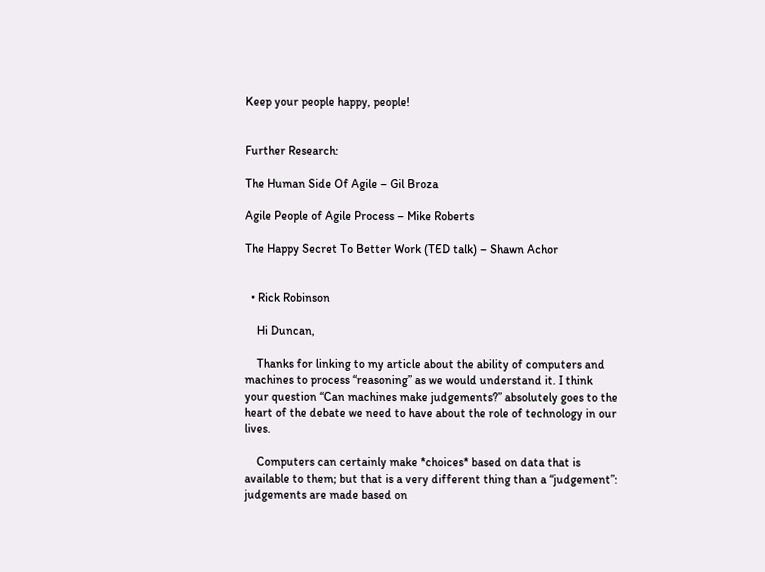Keep your people happy, people!


Further Research:

The Human Side Of Agile – Gil Broza

Agile People of Agile Process – Mike Roberts

The Happy Secret To Better Work (TED talk) – Shawn Achor


  • Rick Robinson

    Hi Duncan,

    Thanks for linking to my article about the ability of computers and machines to process “reasoning” as we would understand it. I think your question “Can machines make judgements?” absolutely goes to the heart of the debate we need to have about the role of technology in our lives.

    Computers can certainly make *choices* based on data that is available to them; but that is a very different thing than a “judgement”: judgements are made based on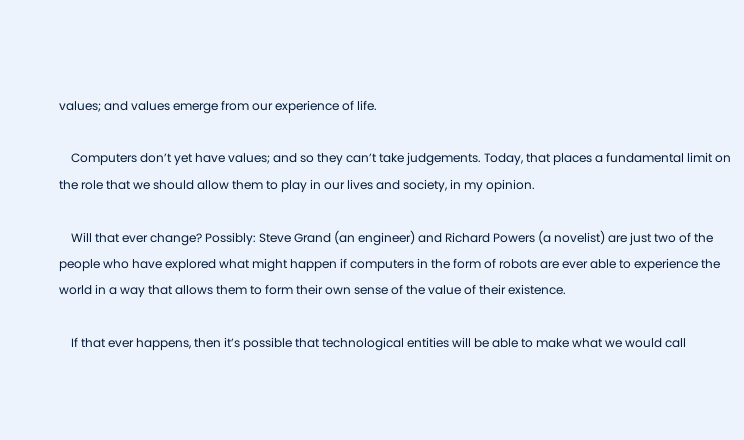values; and values emerge from our experience of life.

    Computers don’t yet have values; and so they can’t take judgements. Today, that places a fundamental limit on the role that we should allow them to play in our lives and society, in my opinion.

    Will that ever change? Possibly: Steve Grand (an engineer) and Richard Powers (a novelist) are just two of the people who have explored what might happen if computers in the form of robots are ever able to experience the world in a way that allows them to form their own sense of the value of their existence.

    If that ever happens, then it’s possible that technological entities will be able to make what we would call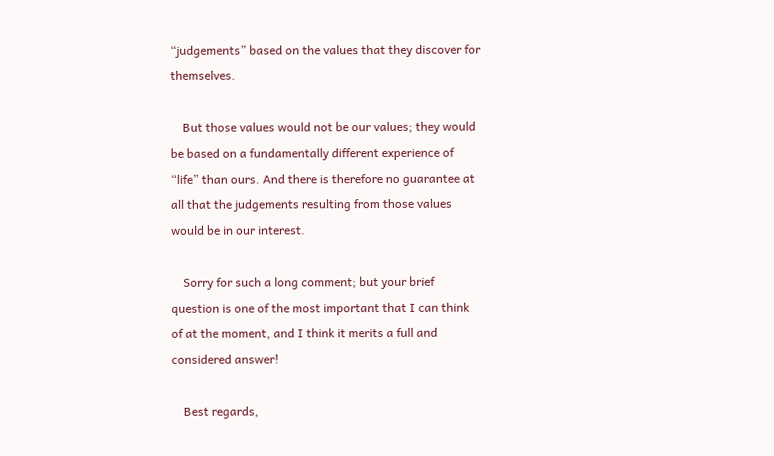“judgements” based on the values that they discover for themselves.

    But those values would not be our values; they would be based on a fundamentally different experience of “life” than ours. And there is therefore no guarantee at all that the judgements resulting from those values would be in our interest.

    Sorry for such a long comment; but your brief question is one of the most important that I can think of at the moment, and I think it merits a full and considered answer!

    Best regards,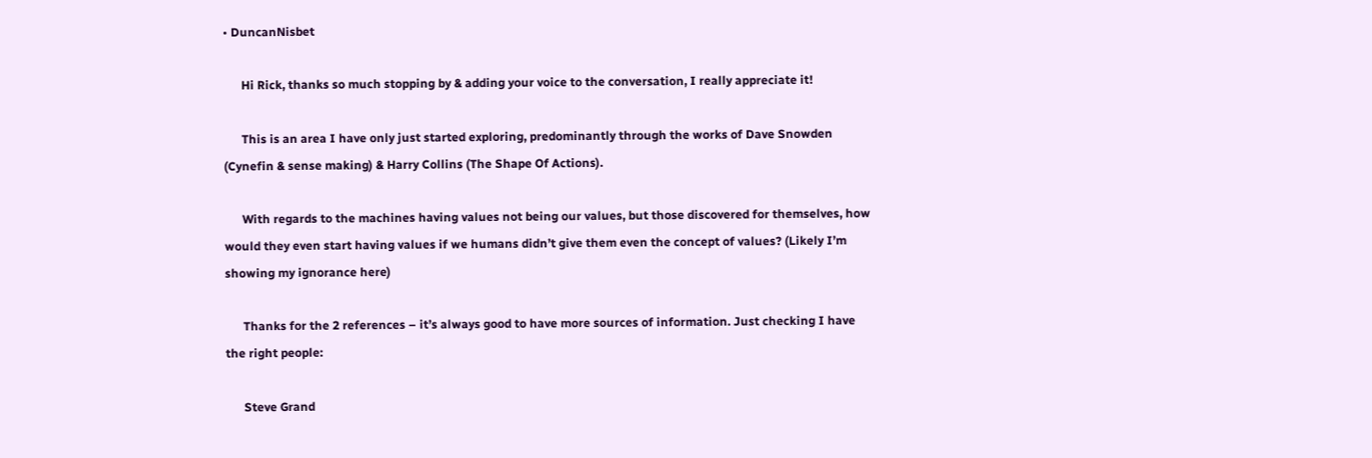• DuncanNisbet

      Hi Rick, thanks so much stopping by & adding your voice to the conversation, I really appreciate it!

      This is an area I have only just started exploring, predominantly through the works of Dave Snowden (Cynefin & sense making) & Harry Collins (The Shape Of Actions).

      With regards to the machines having values not being our values, but those discovered for themselves, how would they even start having values if we humans didn’t give them even the concept of values? (Likely I’m showing my ignorance here)

      Thanks for the 2 references – it’s always good to have more sources of information. Just checking I have the right people:

      Steve Grand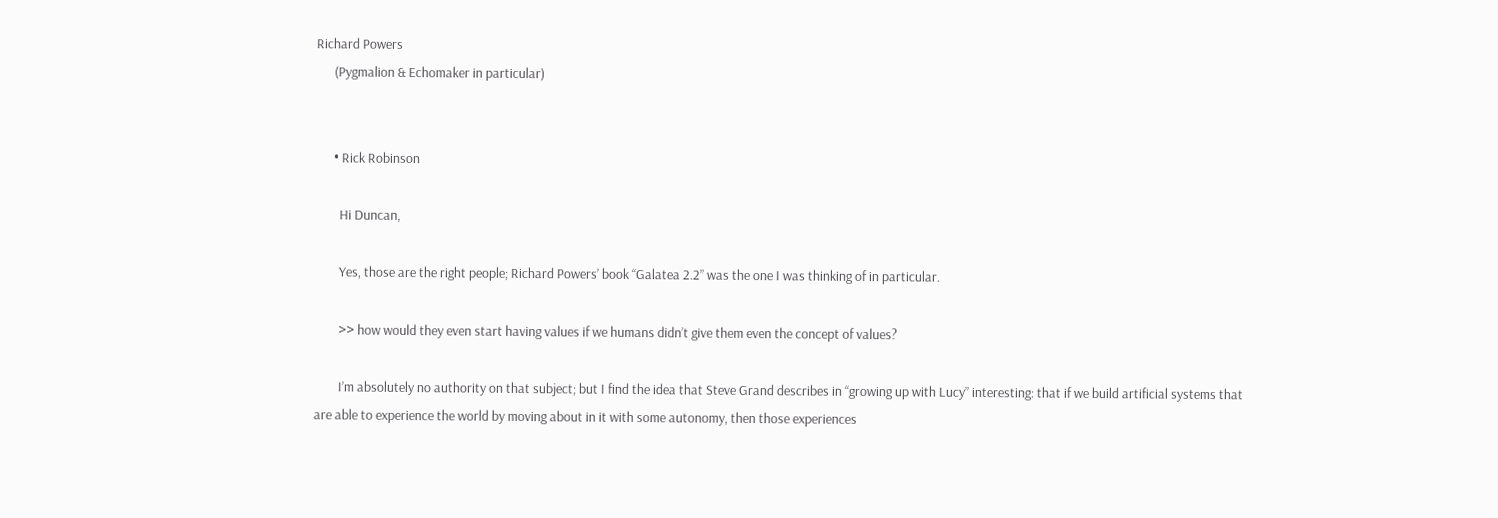Richard Powers
      (Pygmalion & Echomaker in particular)


      • Rick Robinson

        Hi Duncan,

        Yes, those are the right people; Richard Powers’ book “Galatea 2.2” was the one I was thinking of in particular.

        >> how would they even start having values if we humans didn’t give them even the concept of values?

        I’m absolutely no authority on that subject; but I find the idea that Steve Grand describes in “growing up with Lucy” interesting: that if we build artificial systems that are able to experience the world by moving about in it with some autonomy, then those experiences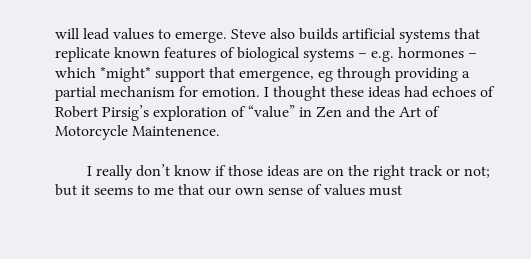will lead values to emerge. Steve also builds artificial systems that replicate known features of biological systems – e.g. hormones – which *might* support that emergence, eg through providing a partial mechanism for emotion. I thought these ideas had echoes of Robert Pirsig’s exploration of “value” in Zen and the Art of Motorcycle Maintenence.

        I really don’t know if those ideas are on the right track or not; but it seems to me that our own sense of values must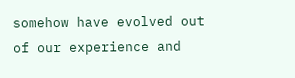somehow have evolved out of our experience and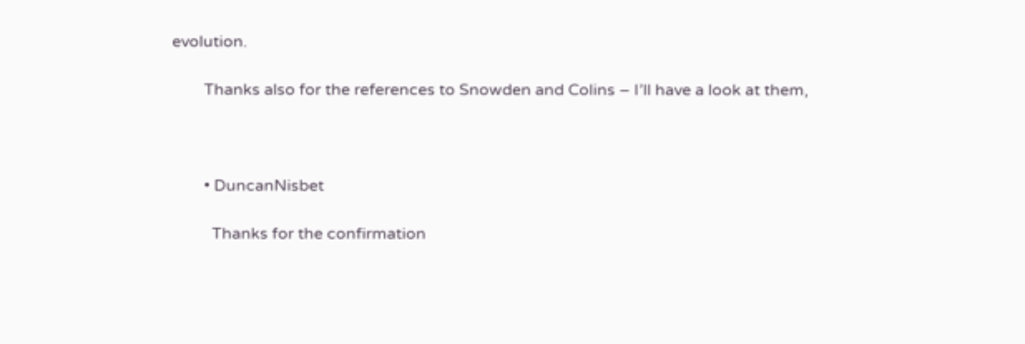evolution.

        Thanks also for the references to Snowden and Colins – I’ll have a look at them,



        • DuncanNisbet

          Thanks for the confirmation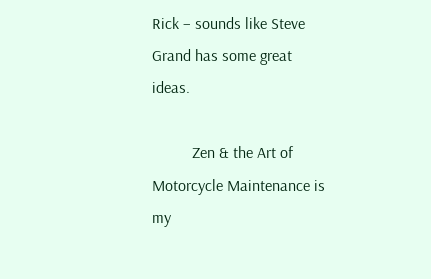Rick – sounds like Steve Grand has some great ideas.

          Zen & the Art of Motorcycle Maintenance is my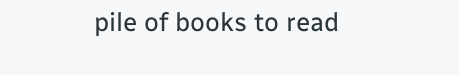pile of books to read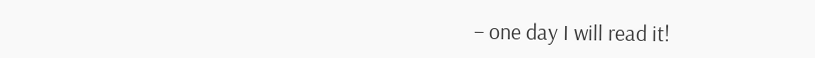– one day I will read it!